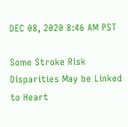DEC 08, 2020 8:46 AM PST

Some Stroke Risk Disparities May be Linked to Heart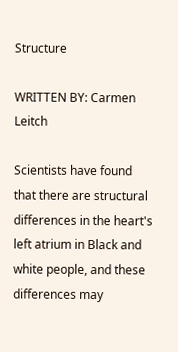Structure

WRITTEN BY: Carmen Leitch

Scientists have found that there are structural differences in the heart's left atrium in Black and white people, and these differences may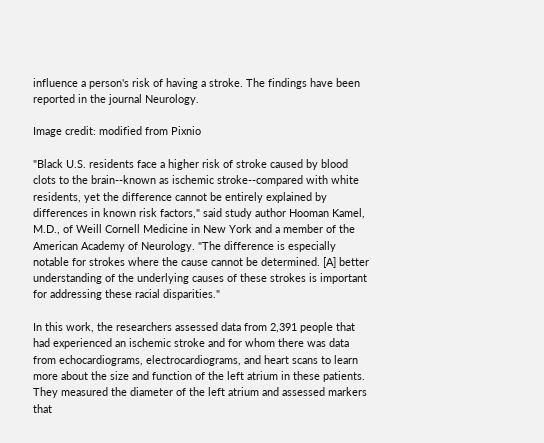influence a person's risk of having a stroke. The findings have been reported in the journal Neurology.

Image credit: modified from Pixnio

"Black U.S. residents face a higher risk of stroke caused by blood clots to the brain--known as ischemic stroke--compared with white residents, yet the difference cannot be entirely explained by differences in known risk factors," said study author Hooman Kamel, M.D., of Weill Cornell Medicine in New York and a member of the American Academy of Neurology. "The difference is especially notable for strokes where the cause cannot be determined. [A] better understanding of the underlying causes of these strokes is important for addressing these racial disparities."

In this work, the researchers assessed data from 2,391 people that had experienced an ischemic stroke and for whom there was data from echocardiograms, electrocardiograms, and heart scans to learn more about the size and function of the left atrium in these patients. They measured the diameter of the left atrium and assessed markers that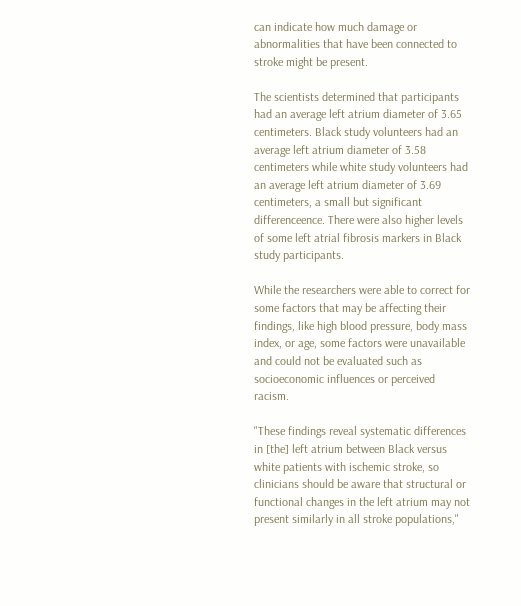can indicate how much damage or abnormalities that have been connected to stroke might be present.

The scientists determined that participants had an average left atrium diameter of 3.65 centimeters. Black study volunteers had an average left atrium diameter of 3.58 centimeters while white study volunteers had an average left atrium diameter of 3.69 centimeters, a small but significant differenceence. There were also higher levels of some left atrial fibrosis markers in Black study participants.

While the researchers were able to correct for some factors that may be affecting their findings, like high blood pressure, body mass index, or age, some factors were unavailable and could not be evaluated such as socioeconomic influences or perceived racism.

"These findings reveal systematic differences in [the] left atrium between Black versus white patients with ischemic stroke, so clinicians should be aware that structural or functional changes in the left atrium may not present similarly in all stroke populations,"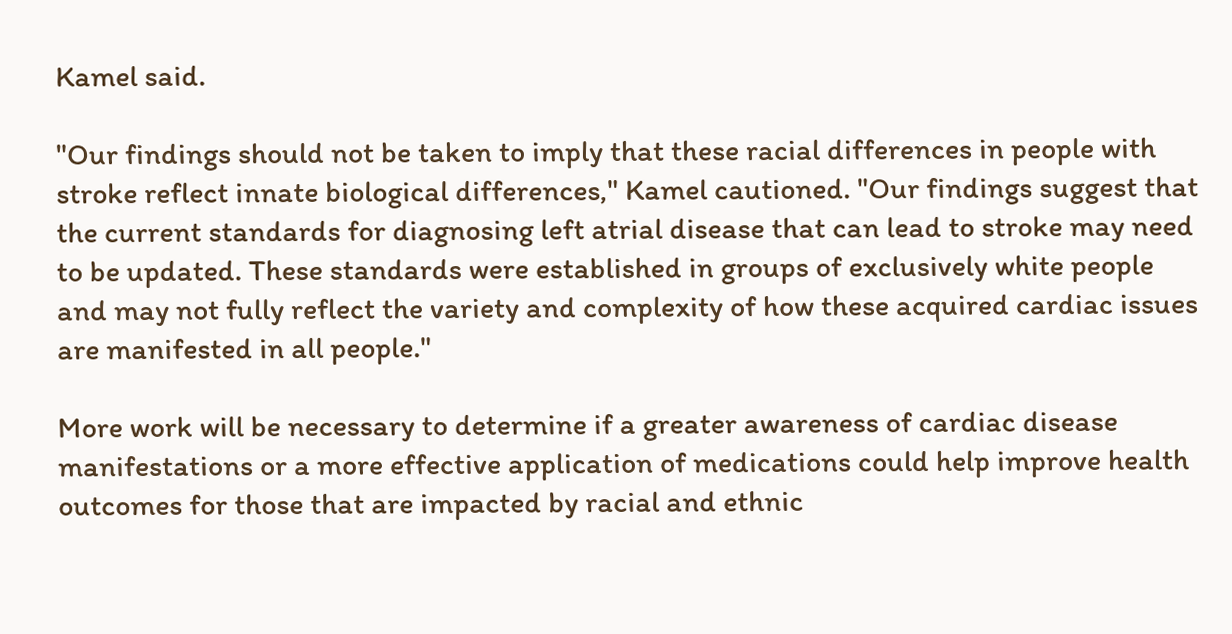Kamel said.

"Our findings should not be taken to imply that these racial differences in people with stroke reflect innate biological differences," Kamel cautioned. "Our findings suggest that the current standards for diagnosing left atrial disease that can lead to stroke may need to be updated. These standards were established in groups of exclusively white people and may not fully reflect the variety and complexity of how these acquired cardiac issues are manifested in all people."

More work will be necessary to determine if a greater awareness of cardiac disease manifestations or a more effective application of medications could help improve health outcomes for those that are impacted by racial and ethnic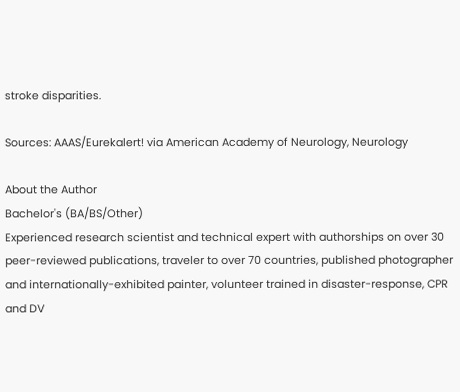stroke disparities.

Sources: AAAS/Eurekalert! via American Academy of Neurology, Neurology

About the Author
Bachelor's (BA/BS/Other)
Experienced research scientist and technical expert with authorships on over 30 peer-reviewed publications, traveler to over 70 countries, published photographer and internationally-exhibited painter, volunteer trained in disaster-response, CPR and DV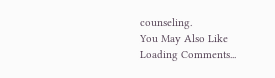counseling.
You May Also Like
Loading Comments...